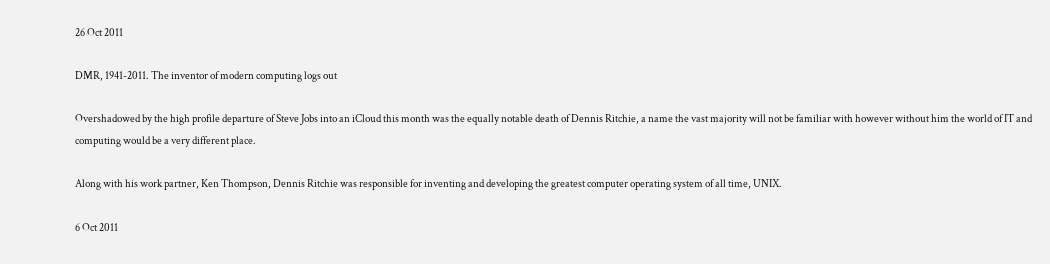26 Oct 2011

DMR, 1941-2011. The inventor of modern computing logs out

Overshadowed by the high profile departure of Steve Jobs into an iCloud this month was the equally notable death of Dennis Ritchie, a name the vast majority will not be familiar with however without him the world of IT and computing would be a very different place.

Along with his work partner, Ken Thompson, Dennis Ritchie was responsible for inventing and developing the greatest computer operating system of all time, UNIX.

6 Oct 2011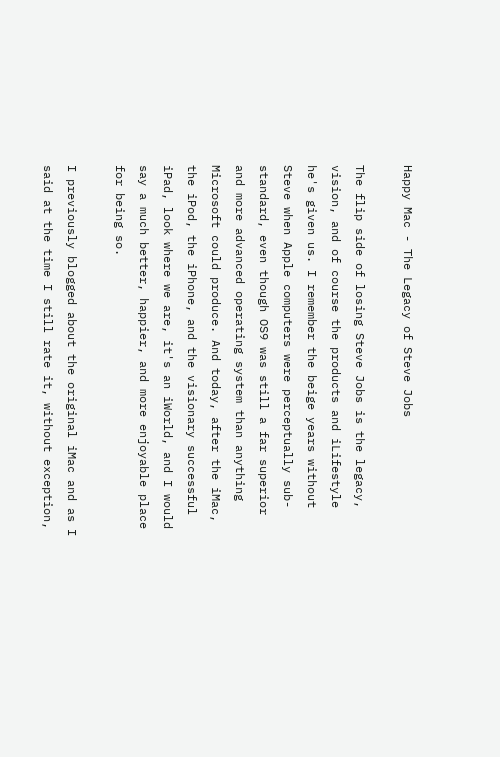Happy Mac - The Legacy of Steve Jobs

The flip side of losing Steve Jobs is the legacy, vision, and of course the products and iLifestyle he's given us. I remember the beige years without Steve when Apple computers were perceptually sub-standard, even though OS9 was still a far superior and more advanced operating system than anything Microsoft could produce. And today, after the iMac, the iPod, the iPhone, and the visionary successful iPad, look where we are, it's an iWorld, and I would say a much better, happier, and more enjoyable place for being so.

I previously blogged about the original iMac and as I said at the time I still rate it, without exception,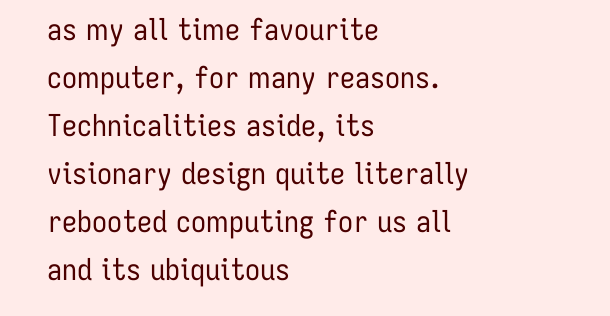as my all time favourite computer, for many reasons. Technicalities aside, its visionary design quite literally rebooted computing for us all and its ubiquitous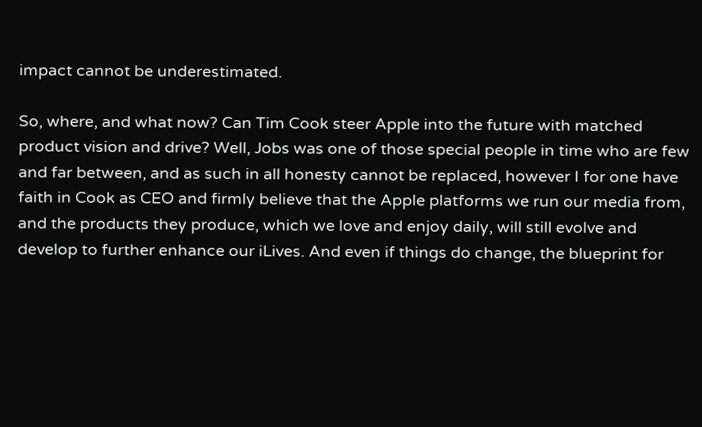impact cannot be underestimated.

So, where, and what now? Can Tim Cook steer Apple into the future with matched product vision and drive? Well, Jobs was one of those special people in time who are few and far between, and as such in all honesty cannot be replaced, however I for one have faith in Cook as CEO and firmly believe that the Apple platforms we run our media from, and the products they produce, which we love and enjoy daily, will still evolve and develop to further enhance our iLives. And even if things do change, the blueprint for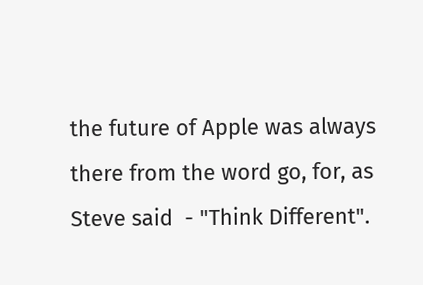the future of Apple was always there from the word go, for, as Steve said  - "Think Different".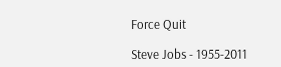Force Quit

Steve Jobs - 1955-2011